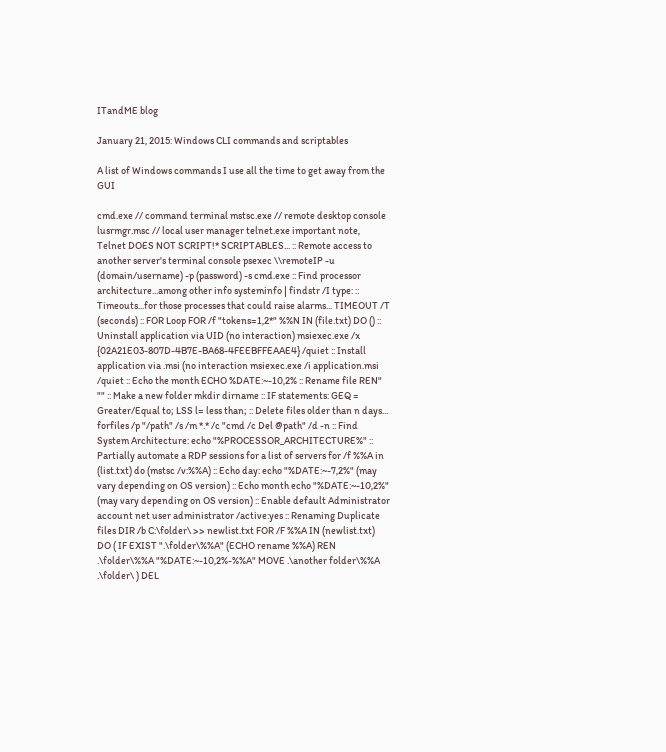ITandME blog

January 21, 2015: Windows CLI commands and scriptables

A list of Windows commands I use all the time to get away from the GUI

cmd.exe // command terminal mstsc.exe // remote desktop console lusrmgr.msc // local user manager telnet.exe important note, Telnet DOES NOT SCRIPT!* SCRIPTABLES... :: Remote access to another server's terminal console psexec \\remoteIP -u (domain/username) -p (password) -s cmd.exe :: Find processor architecture...among other info systeminfo | findstr /I type: :: Timeouts...for those processes that could raise alarms... TIMEOUT /T (seconds) :: FOR Loop FOR /f "tokens=1,2*" %%N IN (file.txt) DO () :: Uninstall application via UID (no interaction) msiexec.exe /x {02A21E03-807D-4B7E-BA68-4FEEBFFEAAE4} /quiet :: Install application via .msi (no interaction msiexec.exe /i application.msi /quiet :: Echo the month ECHO %DATE:~-10,2% :: Rename file REN" "" :: Make a new folder mkdir dirname :: IF statements: GEQ = Greater/Equal to; LSS l= less than; :: Delete files older than n days... forfiles /p "/path" /s /m *.* /c "cmd /c Del @path" /d -n :: Find System Architecture: echo "%PROCESSOR_ARCHITECTURE%" :: Partially automate a RDP sessions for a list of servers for /f %%A in (list.txt) do (mstsc /v:%%A) :: Echo day: echo "%DATE:~-7,2%" (may vary depending on OS version) :: Echo month echo "%DATE:~-10,2%" (may vary depending on OS version) :: Enable default Administrator account net user administrator /active:yes :: Renaming Duplicate files DIR /b C:\folder\ >> newlist.txt FOR /F %%A IN (newlist.txt) DO ( IF EXIST ".\folder\%%A" (ECHO rename %%A) REN .\folder\%%A "%DATE:~-10,2%-%%A" MOVE .\another folder\%%A .\folder\ ) DEL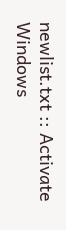newlist.txt :: Activate Windows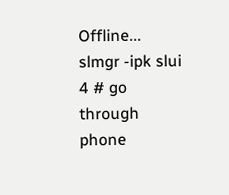Offline... slmgr -ipk slui 4 # go through phone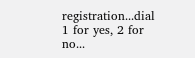registration...dial 1 for yes, 2 for no...